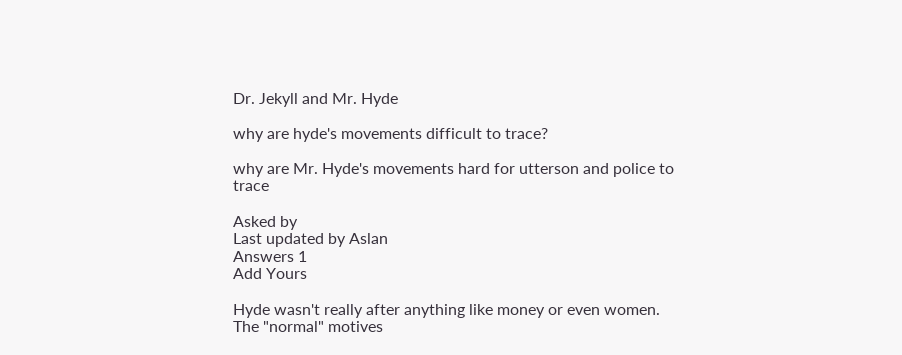Dr. Jekyll and Mr. Hyde

why are hyde's movements difficult to trace?

why are Mr. Hyde's movements hard for utterson and police to trace

Asked by
Last updated by Aslan
Answers 1
Add Yours

Hyde wasn't really after anything like money or even women. The "normal" motives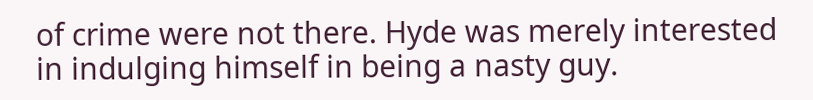of crime were not there. Hyde was merely interested in indulging himself in being a nasty guy.